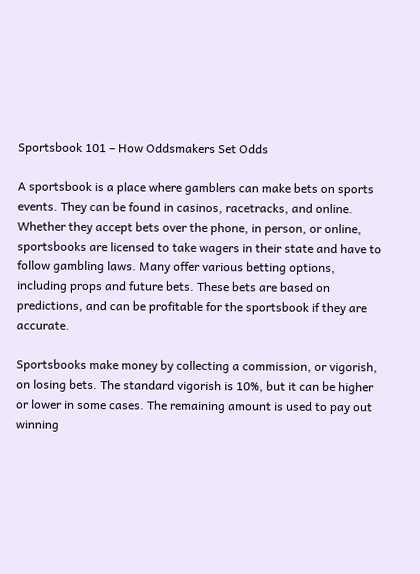Sportsbook 101 – How Oddsmakers Set Odds

A sportsbook is a place where gamblers can make bets on sports events. They can be found in casinos, racetracks, and online. Whether they accept bets over the phone, in person, or online, sportsbooks are licensed to take wagers in their state and have to follow gambling laws. Many offer various betting options, including props and future bets. These bets are based on predictions, and can be profitable for the sportsbook if they are accurate.

Sportsbooks make money by collecting a commission, or vigorish, on losing bets. The standard vigorish is 10%, but it can be higher or lower in some cases. The remaining amount is used to pay out winning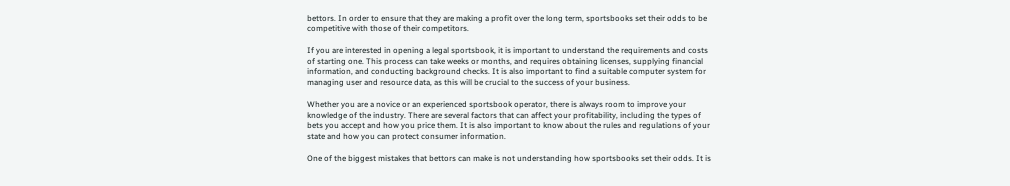bettors. In order to ensure that they are making a profit over the long term, sportsbooks set their odds to be competitive with those of their competitors.

If you are interested in opening a legal sportsbook, it is important to understand the requirements and costs of starting one. This process can take weeks or months, and requires obtaining licenses, supplying financial information, and conducting background checks. It is also important to find a suitable computer system for managing user and resource data, as this will be crucial to the success of your business.

Whether you are a novice or an experienced sportsbook operator, there is always room to improve your knowledge of the industry. There are several factors that can affect your profitability, including the types of bets you accept and how you price them. It is also important to know about the rules and regulations of your state and how you can protect consumer information.

One of the biggest mistakes that bettors can make is not understanding how sportsbooks set their odds. It is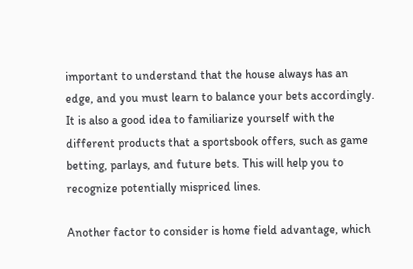important to understand that the house always has an edge, and you must learn to balance your bets accordingly. It is also a good idea to familiarize yourself with the different products that a sportsbook offers, such as game betting, parlays, and future bets. This will help you to recognize potentially mispriced lines.

Another factor to consider is home field advantage, which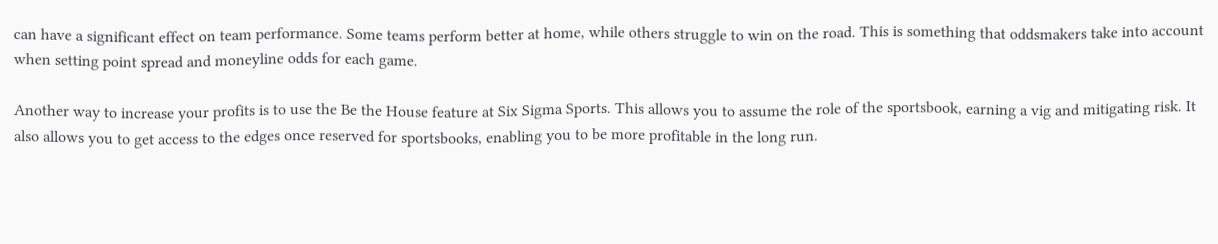can have a significant effect on team performance. Some teams perform better at home, while others struggle to win on the road. This is something that oddsmakers take into account when setting point spread and moneyline odds for each game.

Another way to increase your profits is to use the Be the House feature at Six Sigma Sports. This allows you to assume the role of the sportsbook, earning a vig and mitigating risk. It also allows you to get access to the edges once reserved for sportsbooks, enabling you to be more profitable in the long run.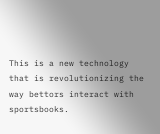This is a new technology that is revolutionizing the way bettors interact with sportsbooks.